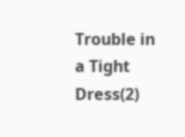Trouble in a Tight Dress(2)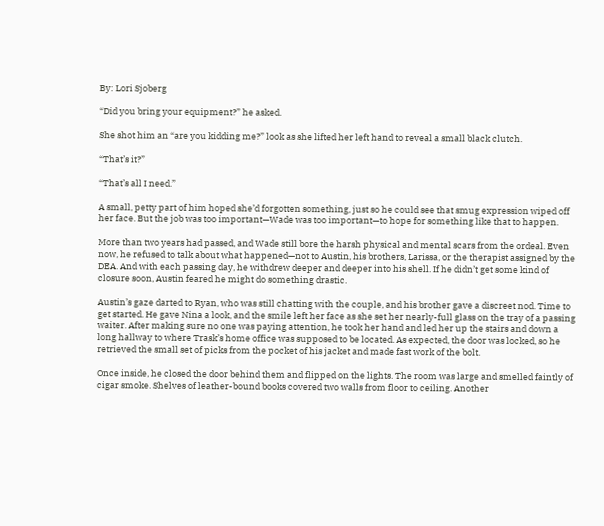By: Lori Sjoberg

“Did you bring your equipment?” he asked.

She shot him an “are you kidding me?” look as she lifted her left hand to reveal a small black clutch.

“That’s it?”

“That’s all I need.”

A small, petty part of him hoped she’d forgotten something, just so he could see that smug expression wiped off her face. But the job was too important—Wade was too important—to hope for something like that to happen.

More than two years had passed, and Wade still bore the harsh physical and mental scars from the ordeal. Even now, he refused to talk about what happened—not to Austin, his brothers, Larissa, or the therapist assigned by the DEA. And with each passing day, he withdrew deeper and deeper into his shell. If he didn’t get some kind of closure soon, Austin feared he might do something drastic.

Austin’s gaze darted to Ryan, who was still chatting with the couple, and his brother gave a discreet nod. Time to get started. He gave Nina a look, and the smile left her face as she set her nearly-full glass on the tray of a passing waiter. After making sure no one was paying attention, he took her hand and led her up the stairs and down a long hallway to where Trask’s home office was supposed to be located. As expected, the door was locked, so he retrieved the small set of picks from the pocket of his jacket and made fast work of the bolt.

Once inside, he closed the door behind them and flipped on the lights. The room was large and smelled faintly of cigar smoke. Shelves of leather-bound books covered two walls from floor to ceiling. Another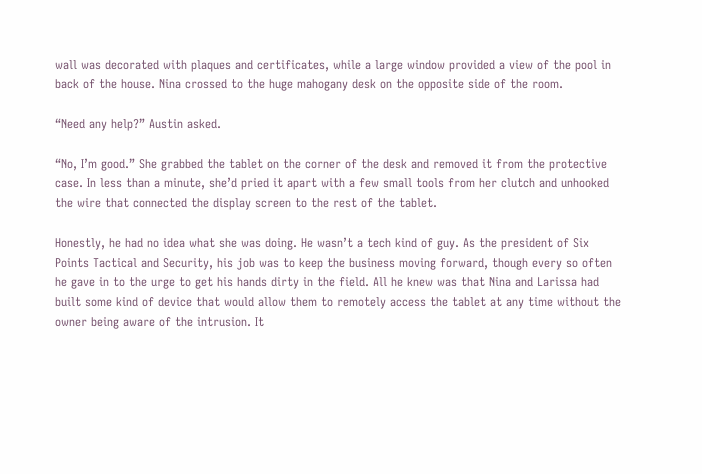wall was decorated with plaques and certificates, while a large window provided a view of the pool in back of the house. Nina crossed to the huge mahogany desk on the opposite side of the room.

“Need any help?” Austin asked.

“No, I’m good.” She grabbed the tablet on the corner of the desk and removed it from the protective case. In less than a minute, she’d pried it apart with a few small tools from her clutch and unhooked the wire that connected the display screen to the rest of the tablet.

Honestly, he had no idea what she was doing. He wasn’t a tech kind of guy. As the president of Six Points Tactical and Security, his job was to keep the business moving forward, though every so often he gave in to the urge to get his hands dirty in the field. All he knew was that Nina and Larissa had built some kind of device that would allow them to remotely access the tablet at any time without the owner being aware of the intrusion. It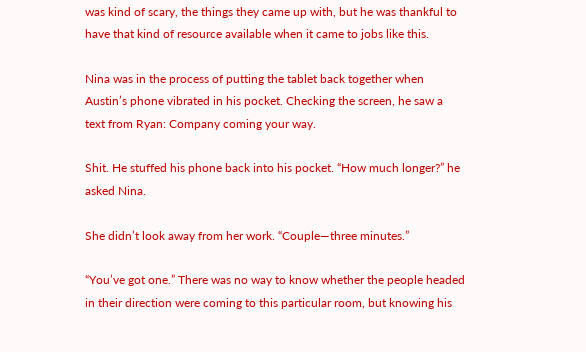was kind of scary, the things they came up with, but he was thankful to have that kind of resource available when it came to jobs like this.

Nina was in the process of putting the tablet back together when Austin’s phone vibrated in his pocket. Checking the screen, he saw a text from Ryan: Company coming your way.

Shit. He stuffed his phone back into his pocket. “How much longer?” he asked Nina.

She didn’t look away from her work. “Couple—three minutes.”

“You’ve got one.” There was no way to know whether the people headed in their direction were coming to this particular room, but knowing his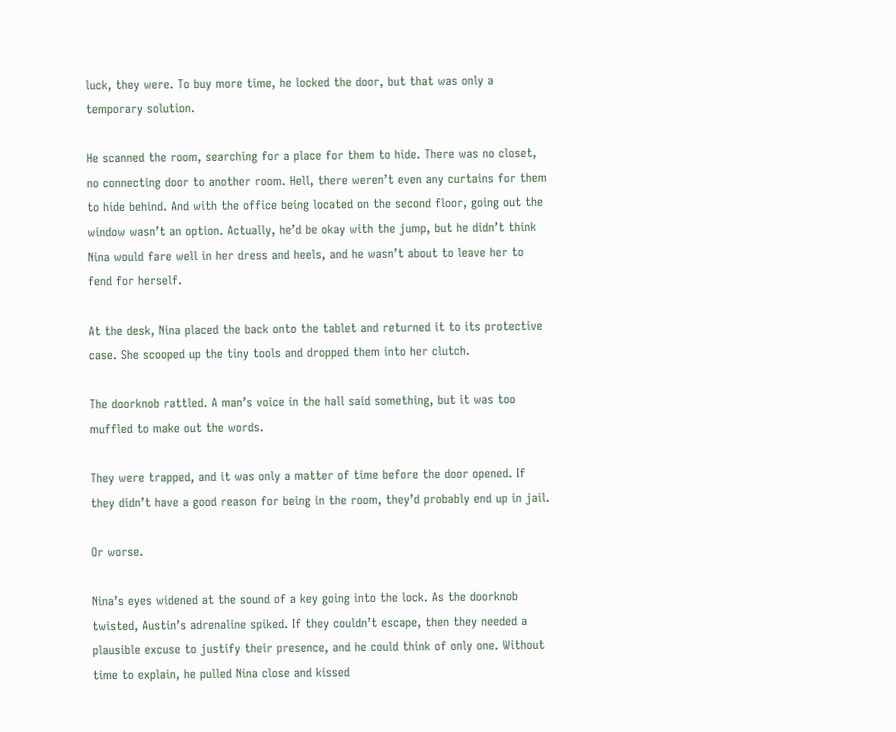luck, they were. To buy more time, he locked the door, but that was only a temporary solution.

He scanned the room, searching for a place for them to hide. There was no closet, no connecting door to another room. Hell, there weren’t even any curtains for them to hide behind. And with the office being located on the second floor, going out the window wasn’t an option. Actually, he’d be okay with the jump, but he didn’t think Nina would fare well in her dress and heels, and he wasn’t about to leave her to fend for herself.

At the desk, Nina placed the back onto the tablet and returned it to its protective case. She scooped up the tiny tools and dropped them into her clutch.

The doorknob rattled. A man’s voice in the hall said something, but it was too muffled to make out the words.

They were trapped, and it was only a matter of time before the door opened. If they didn’t have a good reason for being in the room, they’d probably end up in jail.

Or worse.

Nina’s eyes widened at the sound of a key going into the lock. As the doorknob twisted, Austin’s adrenaline spiked. If they couldn’t escape, then they needed a plausible excuse to justify their presence, and he could think of only one. Without time to explain, he pulled Nina close and kissed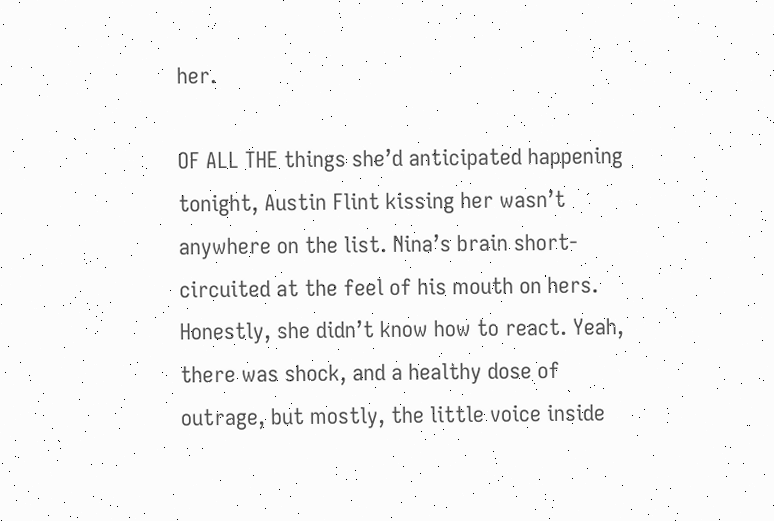her.

OF ALL THE things she’d anticipated happening tonight, Austin Flint kissing her wasn’t anywhere on the list. Nina’s brain short-circuited at the feel of his mouth on hers. Honestly, she didn’t know how to react. Yeah, there was shock, and a healthy dose of outrage, but mostly, the little voice inside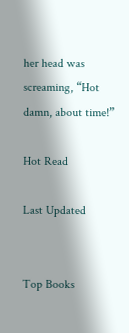her head was screaming, “Hot damn, about time!”

Hot Read

Last Updated


Top Books